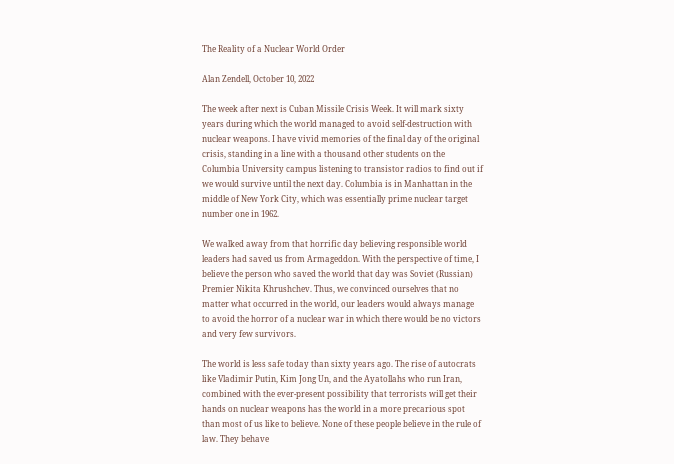The Reality of a Nuclear World Order

Alan Zendell, October 10, 2022

The week after next is Cuban Missile Crisis Week. It will mark sixty years during which the world managed to avoid self-destruction with nuclear weapons. I have vivid memories of the final day of the original crisis, standing in a line with a thousand other students on the Columbia University campus listening to transistor radios to find out if we would survive until the next day. Columbia is in Manhattan in the middle of New York City, which was essentially prime nuclear target number one in 1962.

We walked away from that horrific day believing responsible world leaders had saved us from Armageddon. With the perspective of time, I believe the person who saved the world that day was Soviet (Russian) Premier Nikita Khrushchev. Thus, we convinced ourselves that no matter what occurred in the world, our leaders would always manage to avoid the horror of a nuclear war in which there would be no victors and very few survivors.

The world is less safe today than sixty years ago. The rise of autocrats like Vladimir Putin, Kim Jong Un, and the Ayatollahs who run Iran, combined with the ever-present possibility that terrorists will get their hands on nuclear weapons has the world in a more precarious spot than most of us like to believe. None of these people believe in the rule of law. They behave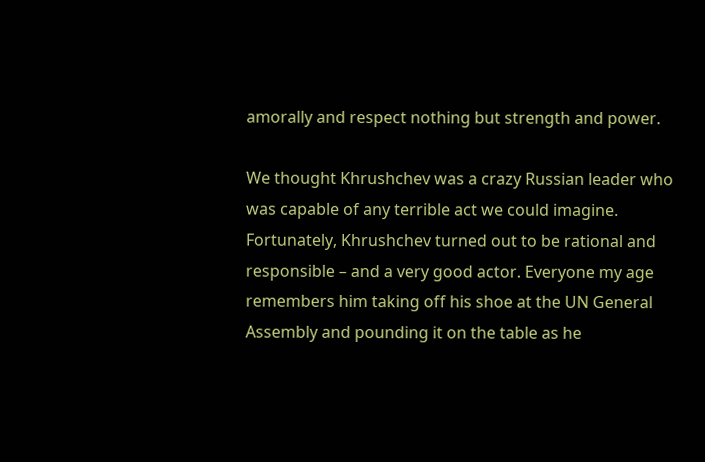amorally and respect nothing but strength and power.

We thought Khrushchev was a crazy Russian leader who was capable of any terrible act we could imagine. Fortunately, Khrushchev turned out to be rational and responsible – and a very good actor. Everyone my age remembers him taking off his shoe at the UN General Assembly and pounding it on the table as he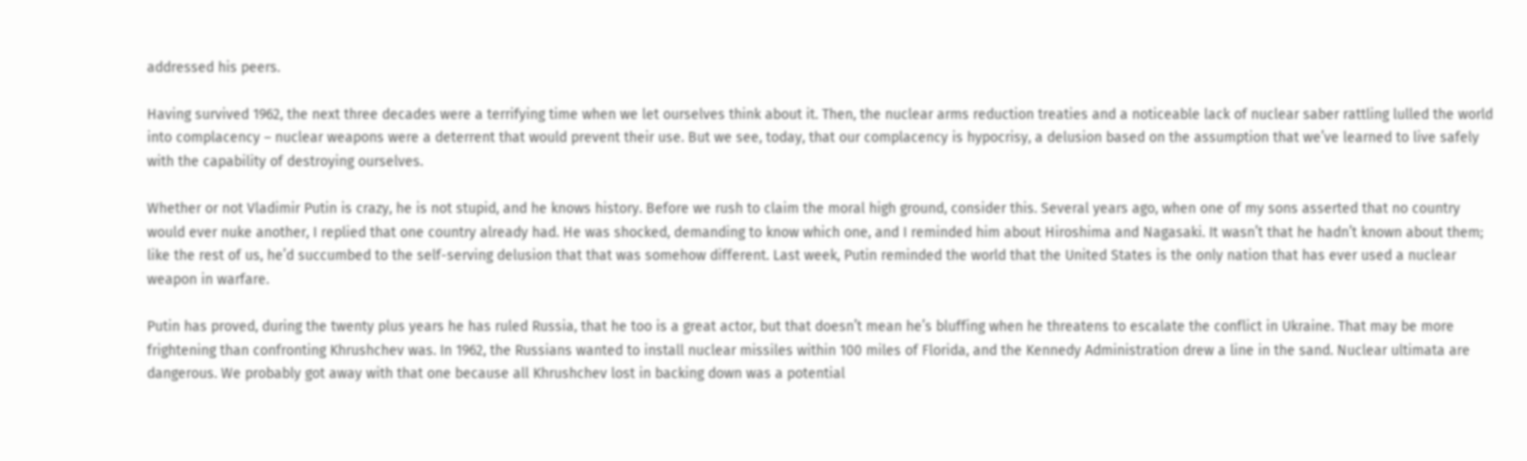addressed his peers.

Having survived 1962, the next three decades were a terrifying time when we let ourselves think about it. Then, the nuclear arms reduction treaties and a noticeable lack of nuclear saber rattling lulled the world into complacency – nuclear weapons were a deterrent that would prevent their use. But we see, today, that our complacency is hypocrisy, a delusion based on the assumption that we’ve learned to live safely with the capability of destroying ourselves.

Whether or not Vladimir Putin is crazy, he is not stupid, and he knows history. Before we rush to claim the moral high ground, consider this. Several years ago, when one of my sons asserted that no country would ever nuke another, I replied that one country already had. He was shocked, demanding to know which one, and I reminded him about Hiroshima and Nagasaki. It wasn’t that he hadn’t known about them; like the rest of us, he’d succumbed to the self-serving delusion that that was somehow different. Last week, Putin reminded the world that the United States is the only nation that has ever used a nuclear weapon in warfare.

Putin has proved, during the twenty plus years he has ruled Russia, that he too is a great actor, but that doesn’t mean he’s bluffing when he threatens to escalate the conflict in Ukraine. That may be more frightening than confronting Khrushchev was. In 1962, the Russians wanted to install nuclear missiles within 100 miles of Florida, and the Kennedy Administration drew a line in the sand. Nuclear ultimata are dangerous. We probably got away with that one because all Khrushchev lost in backing down was a potential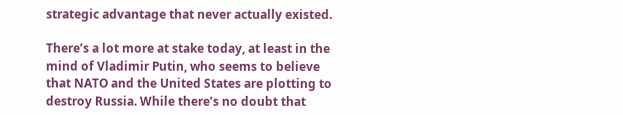strategic advantage that never actually existed.

There’s a lot more at stake today, at least in the mind of Vladimir Putin, who seems to believe that NATO and the United States are plotting to destroy Russia. While there’s no doubt that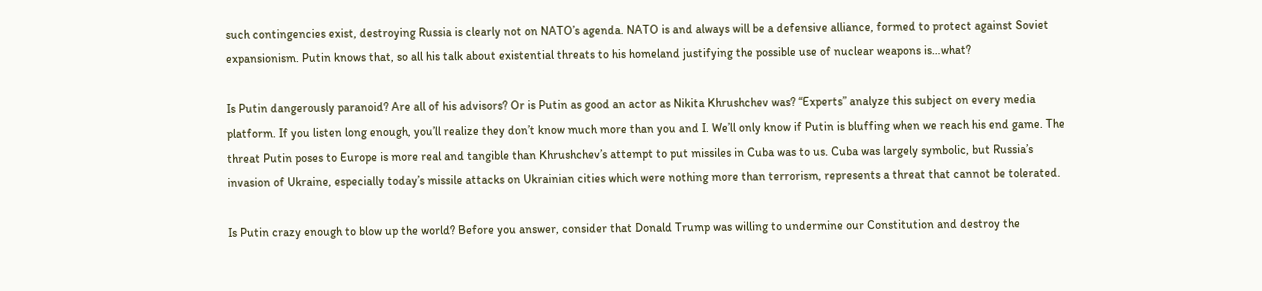such contingencies exist, destroying Russia is clearly not on NATO’s agenda. NATO is and always will be a defensive alliance, formed to protect against Soviet expansionism. Putin knows that, so all his talk about existential threats to his homeland justifying the possible use of nuclear weapons is…what?

Is Putin dangerously paranoid? Are all of his advisors? Or is Putin as good an actor as Nikita Khrushchev was? “Experts” analyze this subject on every media platform. If you listen long enough, you’ll realize they don’t know much more than you and I. We’ll only know if Putin is bluffing when we reach his end game. The threat Putin poses to Europe is more real and tangible than Khrushchev’s attempt to put missiles in Cuba was to us. Cuba was largely symbolic, but Russia’s invasion of Ukraine, especially today’s missile attacks on Ukrainian cities which were nothing more than terrorism, represents a threat that cannot be tolerated.

Is Putin crazy enough to blow up the world? Before you answer, consider that Donald Trump was willing to undermine our Constitution and destroy the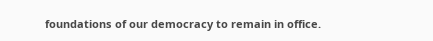foundations of our democracy to remain in office.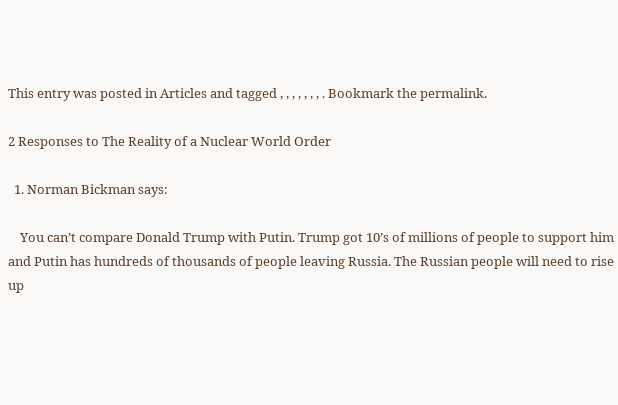This entry was posted in Articles and tagged , , , , , , , . Bookmark the permalink.

2 Responses to The Reality of a Nuclear World Order

  1. Norman Bickman says:

    You can’t compare Donald Trump with Putin. Trump got 10’s of millions of people to support him and Putin has hundreds of thousands of people leaving Russia. The Russian people will need to rise up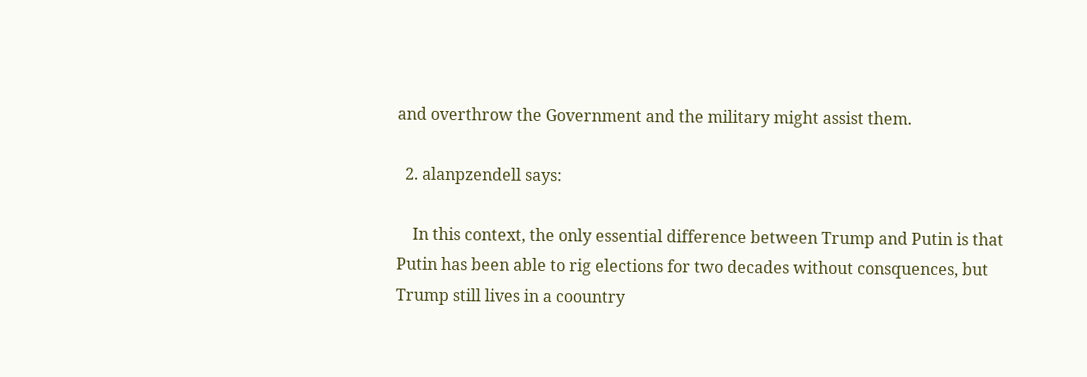and overthrow the Government and the military might assist them.

  2. alanpzendell says:

    In this context, the only essential difference between Trump and Putin is that Putin has been able to rig elections for two decades without consquences, but Trump still lives in a coountry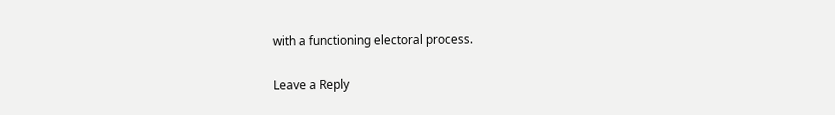with a functioning electoral process.

Leave a Reply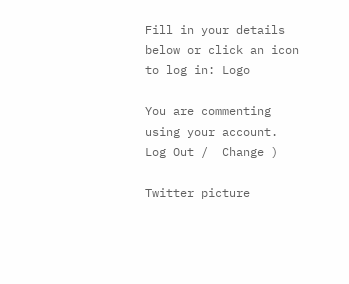Fill in your details below or click an icon to log in: Logo

You are commenting using your account. Log Out /  Change )

Twitter picture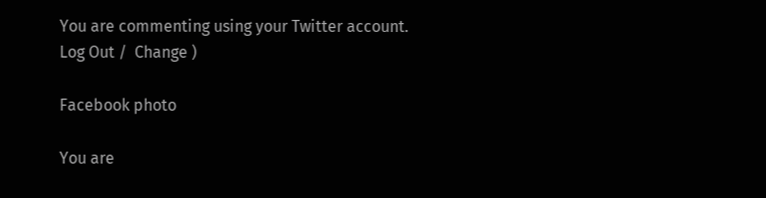You are commenting using your Twitter account. Log Out /  Change )

Facebook photo

You are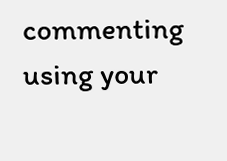commenting using your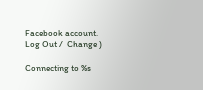Facebook account. Log Out /  Change )

Connecting to %s